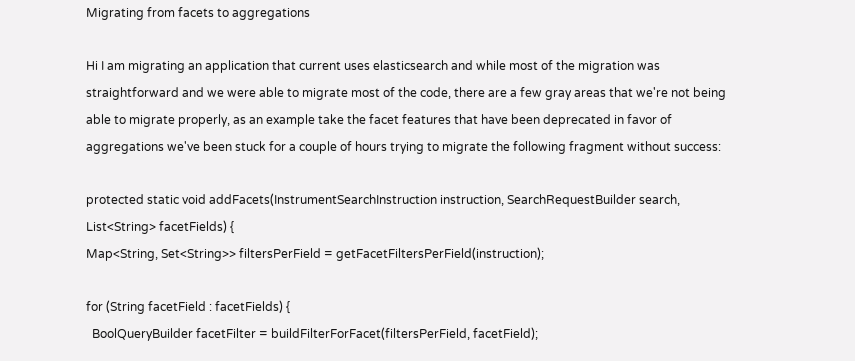Migrating from facets to aggregations

Hi I am migrating an application that current uses elasticsearch and while most of the migration was straightforward and we were able to migrate most of the code, there are a few gray areas that we're not being able to migrate properly, as an example take the facet features that have been deprecated in favor of aggregations we've been stuck for a couple of hours trying to migrate the following fragment without success:

protected static void addFacets(InstrumentSearchInstruction instruction, SearchRequestBuilder search, List<String> facetFields) {
Map<String, Set<String>> filtersPerField = getFacetFiltersPerField(instruction);

for (String facetField : facetFields) {
  BoolQueryBuilder facetFilter = buildFilterForFacet(filtersPerField, facetField);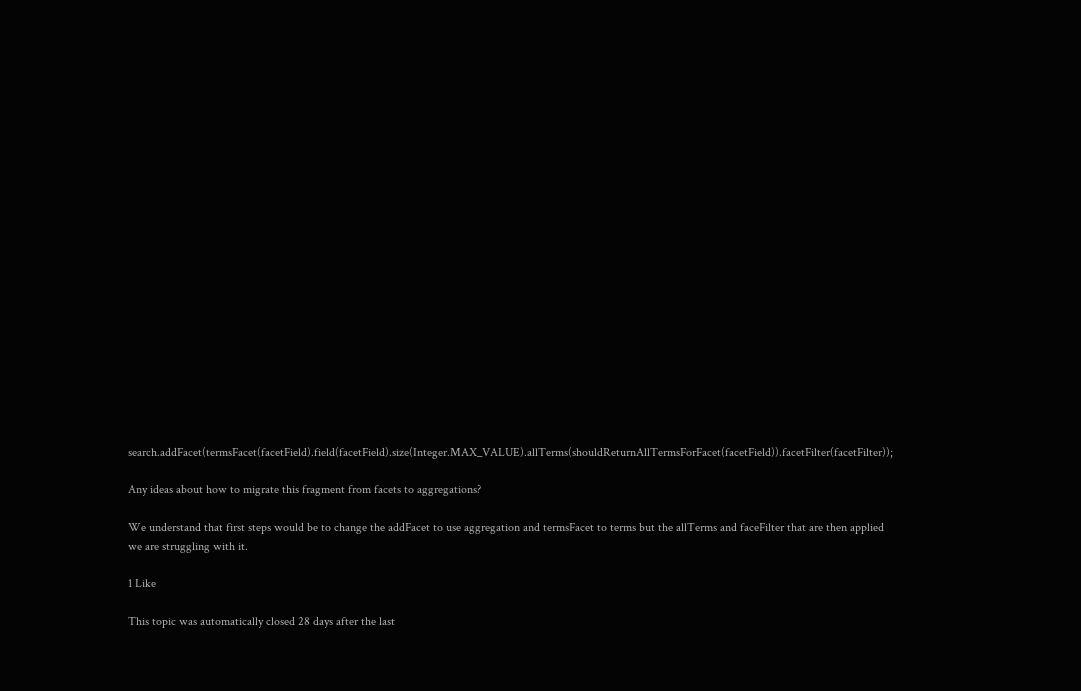search.addFacet(termsFacet(facetField).field(facetField).size(Integer.MAX_VALUE).allTerms(shouldReturnAllTermsForFacet(facetField)).facetFilter(facetFilter));

Any ideas about how to migrate this fragment from facets to aggregations?

We understand that first steps would be to change the addFacet to use aggregation and termsFacet to terms but the allTerms and faceFilter that are then applied we are struggling with it.

1 Like

This topic was automatically closed 28 days after the last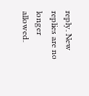reply. New replies are no longer allowed.